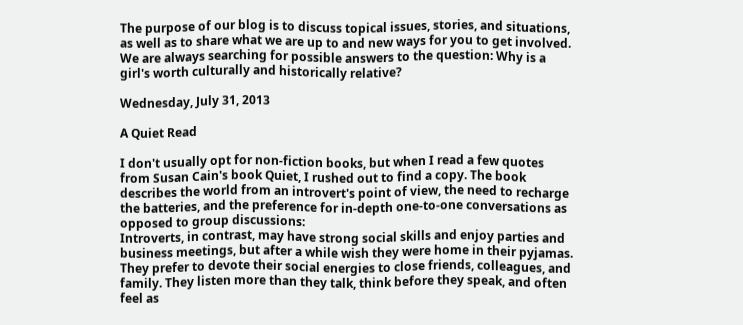The purpose of our blog is to discuss topical issues, stories, and situations, as well as to share what we are up to and new ways for you to get involved. We are always searching for possible answers to the question: Why is a girl's worth culturally and historically relative?

Wednesday, July 31, 2013

A Quiet Read

I don't usually opt for non-fiction books, but when I read a few quotes from Susan Cain's book Quiet, I rushed out to find a copy. The book describes the world from an introvert's point of view, the need to recharge the batteries, and the preference for in-depth one-to-one conversations as opposed to group discussions:
Introverts, in contrast, may have strong social skills and enjoy parties and business meetings, but after a while wish they were home in their pyjamas. They prefer to devote their social energies to close friends, colleagues, and family. They listen more than they talk, think before they speak, and often feel as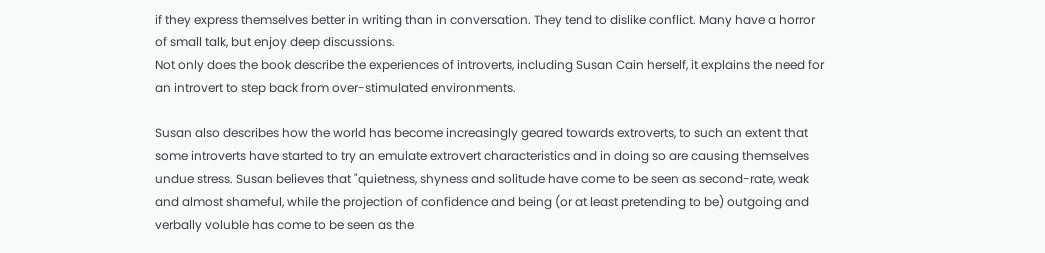if they express themselves better in writing than in conversation. They tend to dislike conflict. Many have a horror of small talk, but enjoy deep discussions.
Not only does the book describe the experiences of introverts, including Susan Cain herself, it explains the need for an introvert to step back from over-stimulated environments.

Susan also describes how the world has become increasingly geared towards extroverts, to such an extent that some introverts have started to try an emulate extrovert characteristics and in doing so are causing themselves undue stress. Susan believes that "quietness, shyness and solitude have come to be seen as second-rate, weak and almost shameful, while the projection of confidence and being (or at least pretending to be) outgoing and verbally voluble has come to be seen as the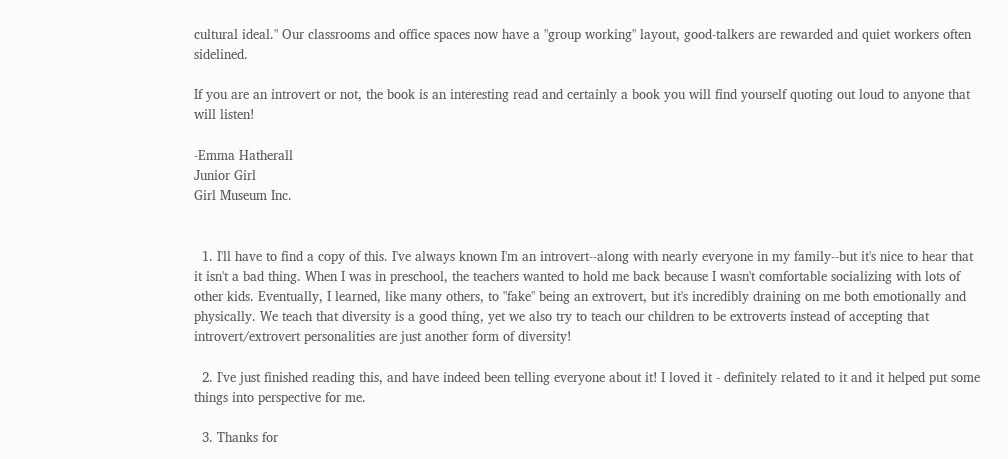cultural ideal." Our classrooms and office spaces now have a "group working" layout, good-talkers are rewarded and quiet workers often sidelined.

If you are an introvert or not, the book is an interesting read and certainly a book you will find yourself quoting out loud to anyone that will listen!

-Emma Hatherall
Junior Girl
Girl Museum Inc.


  1. I'll have to find a copy of this. I've always known I'm an introvert--along with nearly everyone in my family--but it's nice to hear that it isn't a bad thing. When I was in preschool, the teachers wanted to hold me back because I wasn't comfortable socializing with lots of other kids. Eventually, I learned, like many others, to "fake" being an extrovert, but it's incredibly draining on me both emotionally and physically. We teach that diversity is a good thing, yet we also try to teach our children to be extroverts instead of accepting that introvert/extrovert personalities are just another form of diversity!

  2. I've just finished reading this, and have indeed been telling everyone about it! I loved it - definitely related to it and it helped put some things into perspective for me.

  3. Thanks for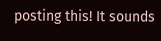posting this! It sounds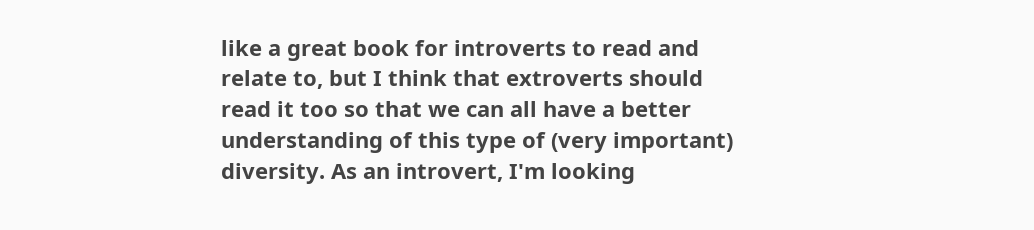like a great book for introverts to read and relate to, but I think that extroverts should read it too so that we can all have a better understanding of this type of (very important) diversity. As an introvert, I'm looking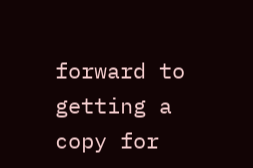forward to getting a copy for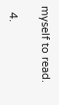myself to read.

  4.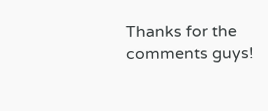Thanks for the comments guys!